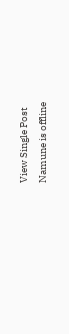View Single Post
Namune is offline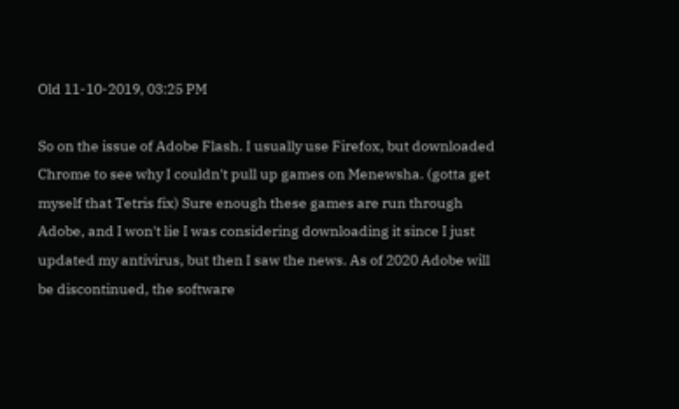Old 11-10-2019, 03:25 PM

So on the issue of Adobe Flash. I usually use Firefox, but downloaded Chrome to see why I couldn't pull up games on Menewsha. (gotta get myself that Tetris fix) Sure enough these games are run through Adobe, and I won't lie I was considering downloading it since I just updated my antivirus, but then I saw the news. As of 2020 Adobe will be discontinued, the software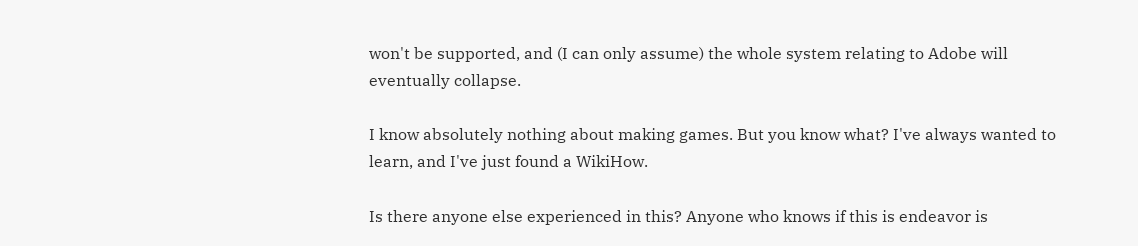won't be supported, and (I can only assume) the whole system relating to Adobe will eventually collapse.

I know absolutely nothing about making games. But you know what? I've always wanted to learn, and I've just found a WikiHow.

Is there anyone else experienced in this? Anyone who knows if this is endeavor is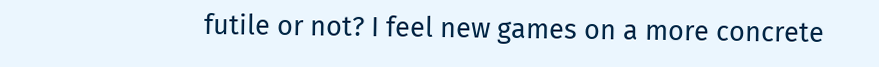futile or not? I feel new games on a more concrete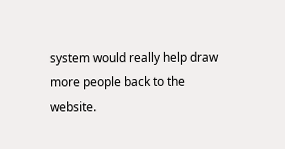system would really help draw more people back to the website.